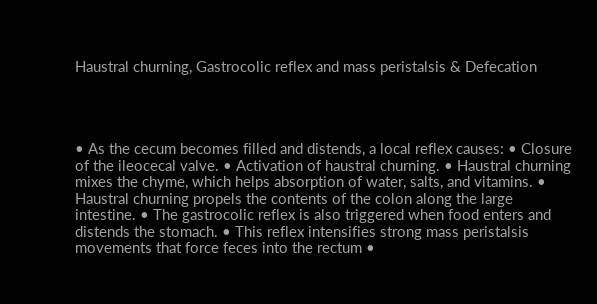Haustral churning, Gastrocolic reflex and mass peristalsis & Defecation




• As the cecum becomes filled and distends, a local reflex causes: • Closure of the ileocecal valve. • Activation of haustral churning. • Haustral churning mixes the chyme, which helps absorption of water, salts, and vitamins. • Haustral churning propels the contents of the colon along the large intestine. • The gastrocolic reflex is also triggered when food enters and distends the stomach. • This reflex intensifies strong mass peristalsis movements that force feces into the rectum •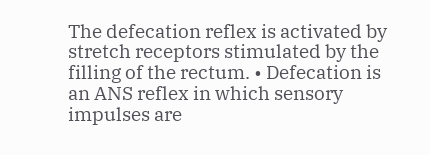The defecation reflex is activated by stretch receptors stimulated by the filling of the rectum. • Defecation is an ANS reflex in which sensory impulses are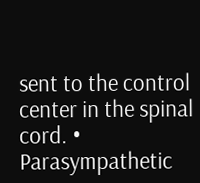sent to the control center in the spinal cord. • Parasympathetic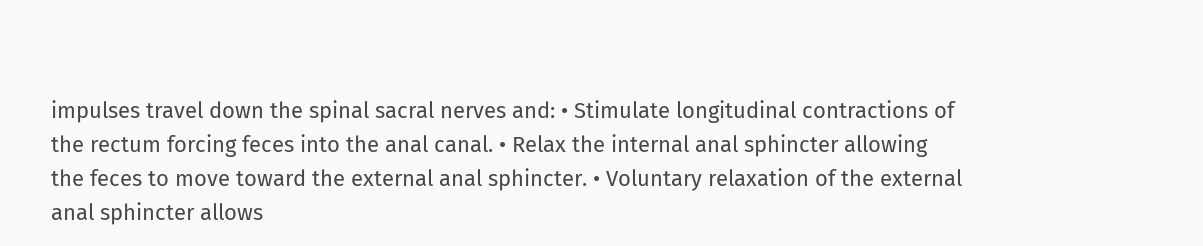impulses travel down the spinal sacral nerves and: • Stimulate longitudinal contractions of the rectum forcing feces into the anal canal. • Relax the internal anal sphincter allowing the feces to move toward the external anal sphincter. • Voluntary relaxation of the external anal sphincter allows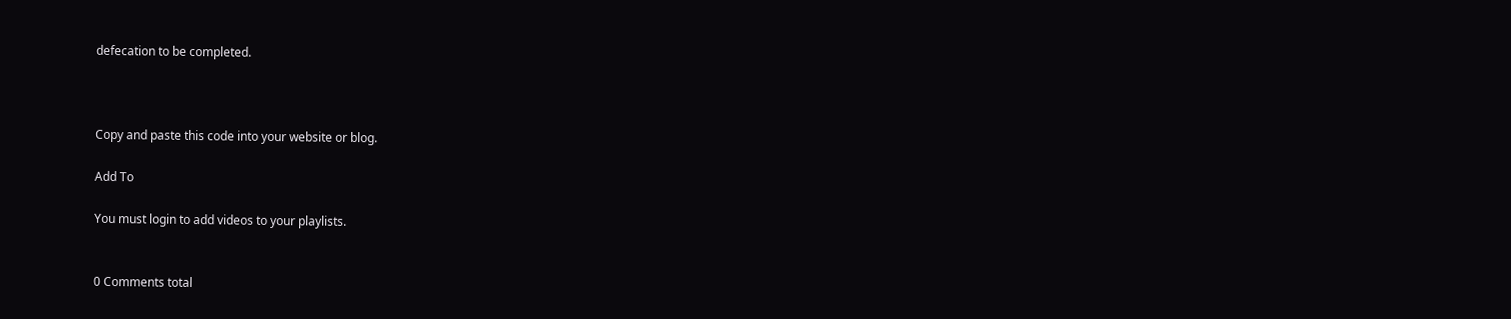defecation to be completed.



Copy and paste this code into your website or blog.

Add To

You must login to add videos to your playlists.


0 Comments total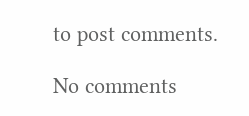to post comments.

No comments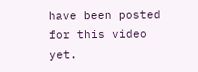have been posted for this video yet.